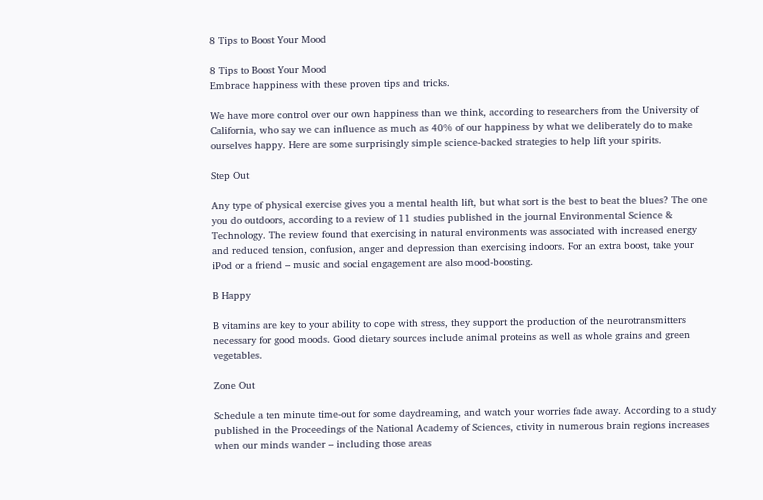8 Tips to Boost Your Mood

8 Tips to Boost Your Mood
Embrace happiness with these proven tips and tricks.

We have more control over our own happiness than we think, according to researchers from the University of California, who say we can influence as much as 40% of our happiness by what we deliberately do to make ourselves happy. Here are some surprisingly simple science-backed strategies to help lift your spirits.

Step Out

Any type of physical exercise gives you a mental health lift, but what sort is the best to beat the blues? The one you do outdoors, according to a review of 11 studies published in the journal Environmental Science & Technology. The review found that exercising in natural environments was associated with increased energy and reduced tension, confusion, anger and depression than exercising indoors. For an extra boost, take your iPod or a friend – music and social engagement are also mood-boosting.

B Happy

B vitamins are key to your ability to cope with stress, they support the production of the neurotransmitters necessary for good moods. Good dietary sources include animal proteins as well as whole grains and green vegetables.

Zone Out

Schedule a ten minute time-out for some daydreaming, and watch your worries fade away. According to a study published in the Proceedings of the National Academy of Sciences, ctivity in numerous brain regions increases when our minds wander – including those areas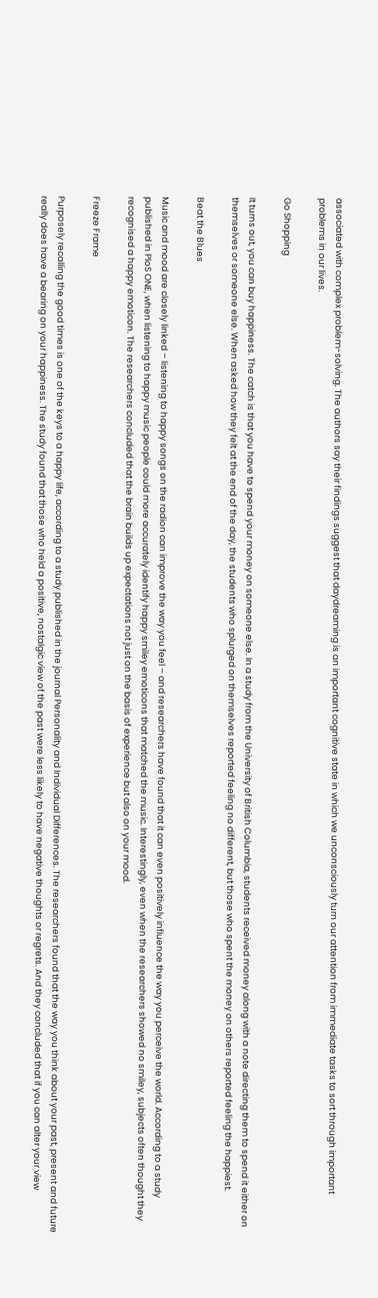associated with complex problem-solving. The authors say their findings suggest that daydreaming is an important cognitive state in which we unconsciously turn our attention from immediate tasks to sort through important problems in our lives.

Go Shopping

It turns out, you can buy happiness. The catch is that you have to spend your money on someone else. In a study from the University of British Columbia, students received money along with a note directing them to spend it either on themselves or someone else. When asked how they felt at the end of the day, the students who splurged on themselves reported feeling no different, but those who spent the money on others reported feeling the happiest.

Beat the Blues

Music and mood are closely linked – listening to happy songs on the radion can improve the way you feel – and researchers have found that it can even positively influence the way you perceive the world. According to a study published in PloS ONE, when listening to happy music people could more accurately identify happy smiley emoticons that matched the music. Interestingly, even when the researchers showed no smiley, subjects often thought they recognised a happy emoticon. The researchers concluded that the brain builds up expectations not just on the basis of experience but also on your mood.

Freeze Frame

Purposely recalling the good times is one of the keys to a happy life, according to a study published in the journal Personality and Individual Differences. The researchers found that the way you think about your past, present and future really does have a bearing on your happiness. The study found that those who held a positive, nostalgic view of the past were less likely to have negative thoughts or regrets. And they concluded that if you can alter your view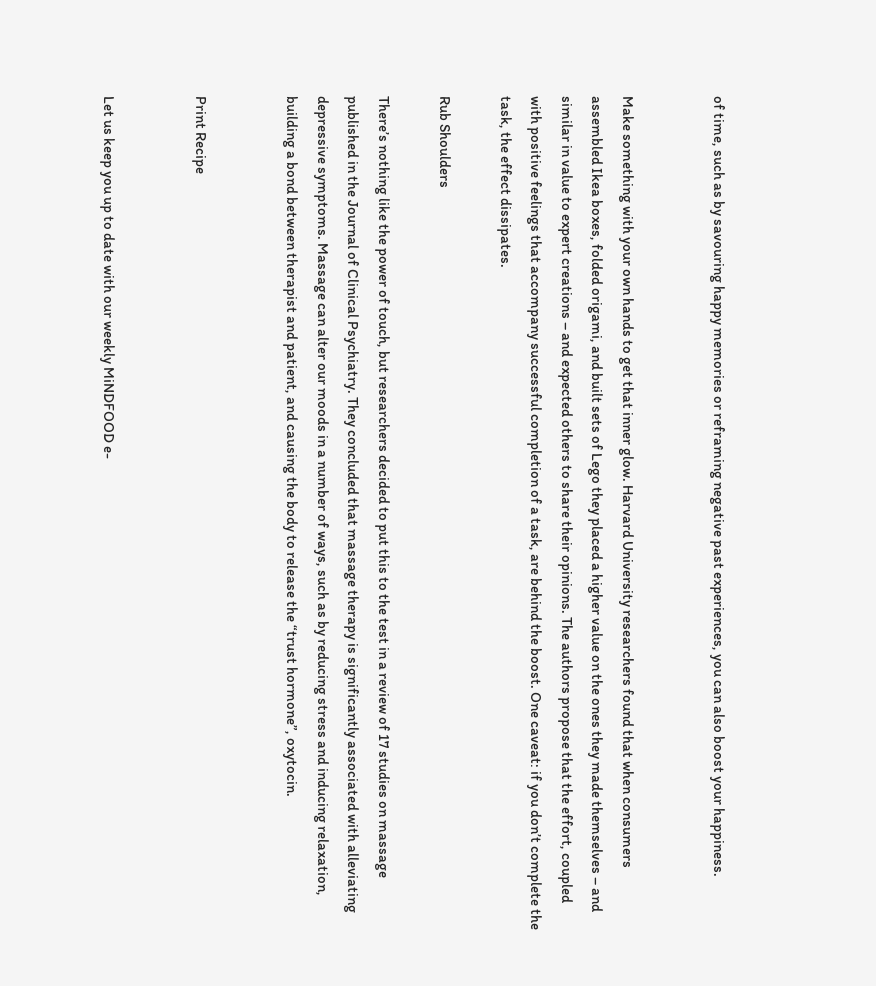of time, such as by savouring happy memories or reframing negative past experiences, you can also boost your happiness.


Make something with your own hands to get that inner glow. Harvard University researchers found that when consumers assembled Ikea boxes, folded origami, and built sets of Lego they placed a higher value on the ones they made themselves – and similar in value to expert creations – and expected others to share their opinions. The authors propose that the effort, coupled with positive feelings that accompany successful completion of a task, are behind the boost. One caveat: if you don’t complete the task, the effect dissipates.

Rub Shoulders

There’s nothing like the power of touch, but researchers decided to put this to the test in a review of 17 studies on massage published in the Journal of Clinical Psychiatry. They concluded that massage therapy is significantly associated with alleviating depressive symptoms. Massage can alter our moods in a number of ways, such as by reducing stress and inducing relaxation, building a bond between therapist and patient, and causing the body to release the “trust hormone”, oxytocin.


Print Recipe


Let us keep you up to date with our weekly MiNDFOOD e-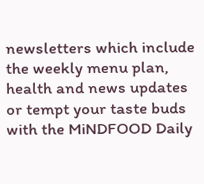newsletters which include the weekly menu plan, health and news updates or tempt your taste buds with the MiNDFOOD Daily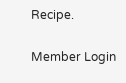Recipe.

Member Login